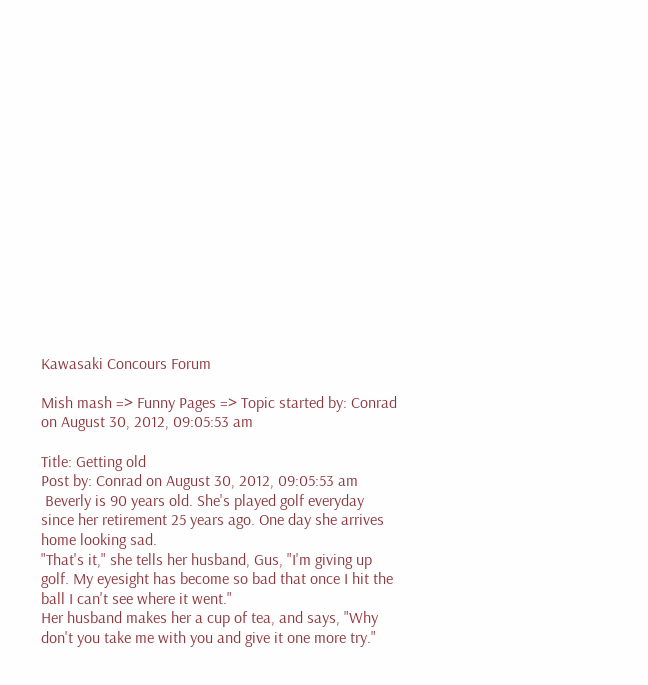Kawasaki Concours Forum

Mish mash => Funny Pages => Topic started by: Conrad on August 30, 2012, 09:05:53 am

Title: Getting old
Post by: Conrad on August 30, 2012, 09:05:53 am
 Beverly is 90 years old. She's played golf everyday since her retirement 25 years ago. One day she arrives home looking sad.
"That's it," she tells her husband, Gus, "I'm giving up golf. My eyesight has become so bad that once I hit the ball I can't see where it went."
Her husband makes her a cup of tea, and says, "Why don't you take me with you and give it one more try."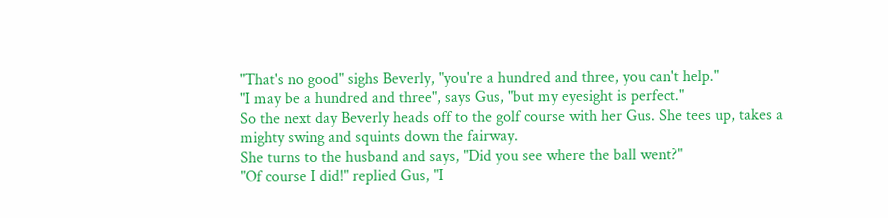"That's no good" sighs Beverly, "you're a hundred and three, you can't help."
"I may be a hundred and three", says Gus, "but my eyesight is perfect."
So the next day Beverly heads off to the golf course with her Gus. She tees up, takes a mighty swing and squints down the fairway.
She turns to the husband and says, "Did you see where the ball went?"
"Of course I did!" replied Gus, "I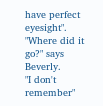have perfect eyesight".
"Where did it go?" says Beverly.
"I don't remember"